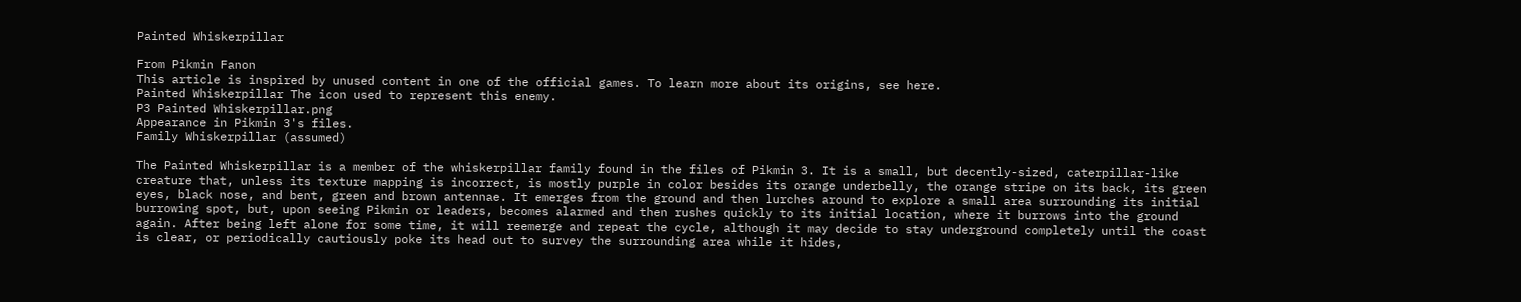Painted Whiskerpillar

From Pikmin Fanon
This article is inspired by unused content in one of the official games. To learn more about its origins, see here.
Painted Whiskerpillar The icon used to represent this enemy.
P3 Painted Whiskerpillar.png
Appearance in Pikmin 3's files.
Family Whiskerpillar (assumed)

The Painted Whiskerpillar is a member of the whiskerpillar family found in the files of Pikmin 3. It is a small, but decently-sized, caterpillar-like creature that, unless its texture mapping is incorrect, is mostly purple in color besides its orange underbelly, the orange stripe on its back, its green eyes, black nose, and bent, green and brown antennae. It emerges from the ground and then lurches around to explore a small area surrounding its initial burrowing spot, but, upon seeing Pikmin or leaders, becomes alarmed and then rushes quickly to its initial location, where it burrows into the ground again. After being left alone for some time, it will reemerge and repeat the cycle, although it may decide to stay underground completely until the coast is clear, or periodically cautiously poke its head out to survey the surrounding area while it hides,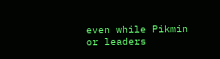even while Pikmin or leaders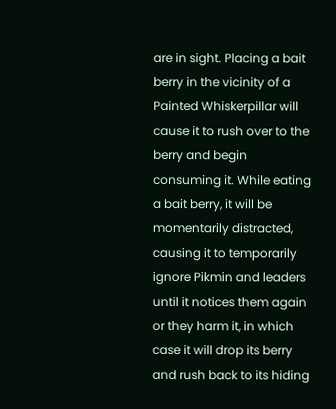are in sight. Placing a bait berry in the vicinity of a Painted Whiskerpillar will cause it to rush over to the berry and begin consuming it. While eating a bait berry, it will be momentarily distracted, causing it to temporarily ignore Pikmin and leaders until it notices them again or they harm it, in which case it will drop its berry and rush back to its hiding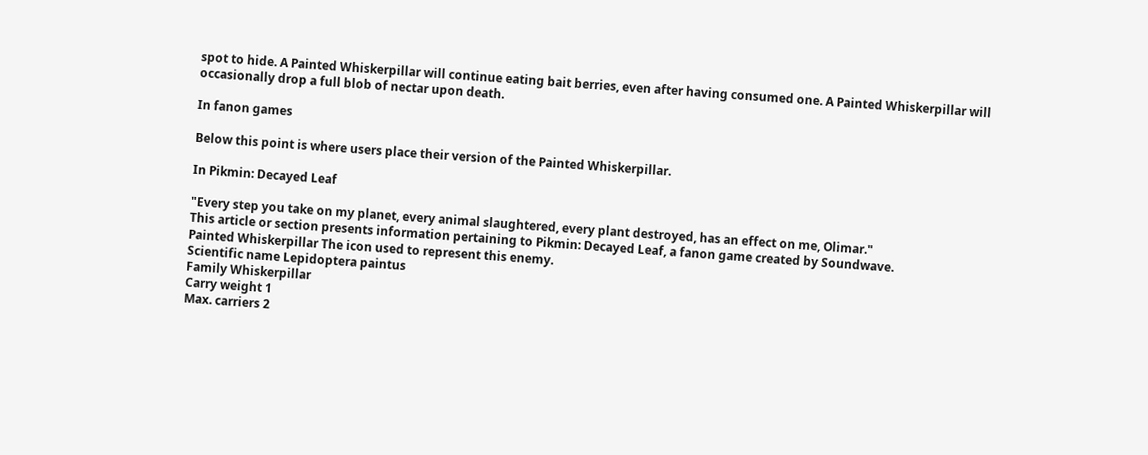spot to hide. A Painted Whiskerpillar will continue eating bait berries, even after having consumed one. A Painted Whiskerpillar will occasionally drop a full blob of nectar upon death.

In fanon games

Below this point is where users place their version of the Painted Whiskerpillar.

In Pikmin: Decayed Leaf

"Every step you take on my planet, every animal slaughtered, every plant destroyed, has an effect on me, Olimar."
This article or section presents information pertaining to Pikmin: Decayed Leaf, a fanon game created by Soundwave.
Painted Whiskerpillar The icon used to represent this enemy.
Scientific name Lepidoptera paintus
Family Whiskerpillar
Carry weight 1
Max. carriers 2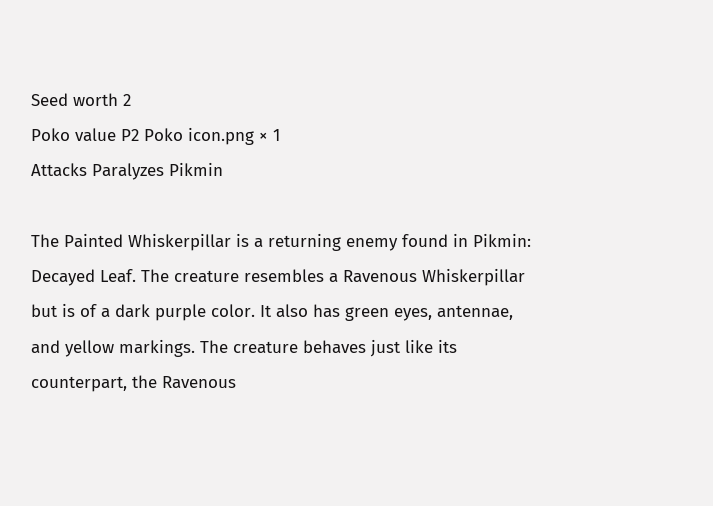Seed worth 2
Poko value P2 Poko icon.png × 1
Attacks Paralyzes Pikmin

The Painted Whiskerpillar is a returning enemy found in Pikmin: Decayed Leaf. The creature resembles a Ravenous Whiskerpillar but is of a dark purple color. It also has green eyes, antennae, and yellow markings. The creature behaves just like its counterpart, the Ravenous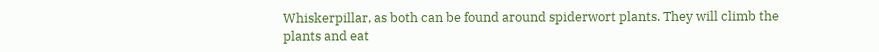Whiskerpillar, as both can be found around spiderwort plants. They will climb the plants and eat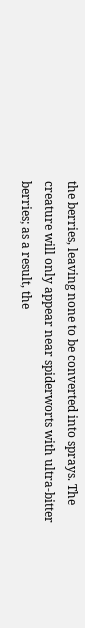the berries, leaving none to be converted into sprays. The creature will only appear near spiderworts with ultra-bitter berries; as a result, the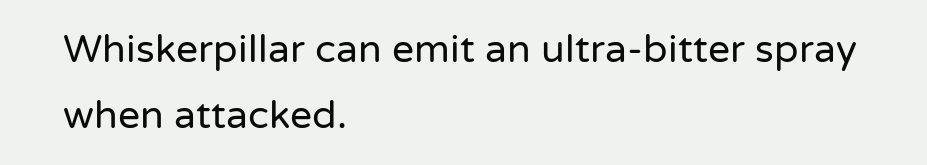Whiskerpillar can emit an ultra-bitter spray when attacked.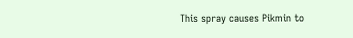This spray causes Pikmin to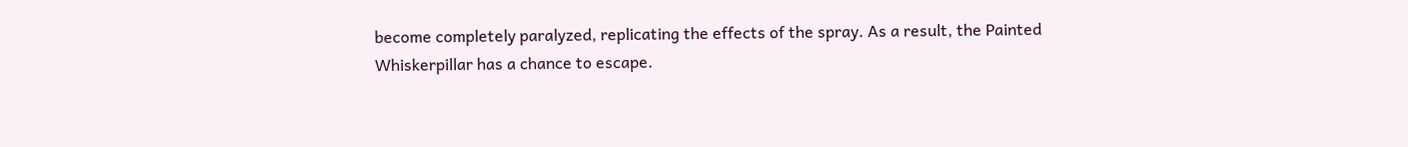become completely paralyzed, replicating the effects of the spray. As a result, the Painted Whiskerpillar has a chance to escape.